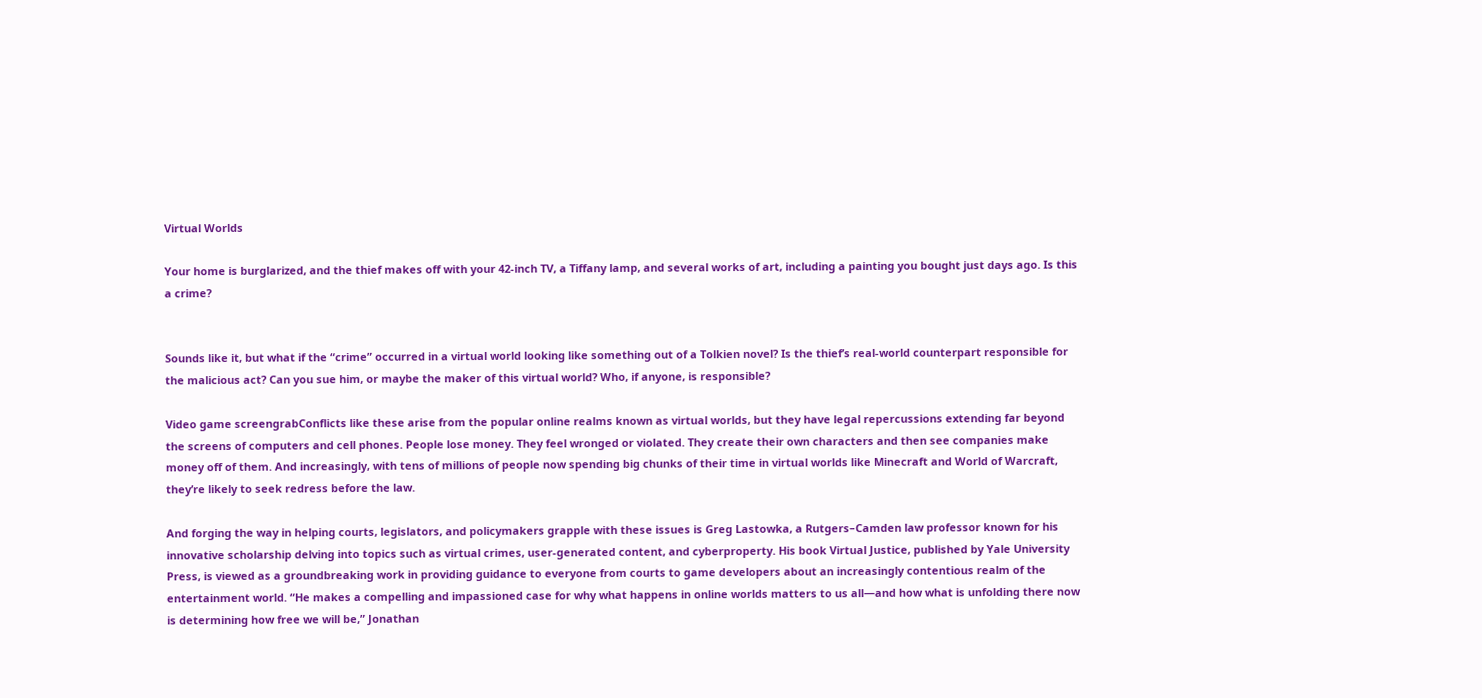Virtual Worlds

Your home is burglarized, and the thief makes off with your 42-inch TV, a Tiffany lamp, and several works of art, including a painting you bought just days ago. Is this a crime?


Sounds like it, but what if the “crime” occurred in a virtual world looking like something out of a Tolkien novel? Is the thief’s real-world counterpart responsible for the malicious act? Can you sue him, or maybe the maker of this virtual world? Who, if anyone, is responsible?

Video game screengrabConflicts like these arise from the popular online realms known as virtual worlds, but they have legal repercussions extending far beyond the screens of computers and cell phones. People lose money. They feel wronged or violated. They create their own characters and then see companies make money off of them. And increasingly, with tens of millions of people now spending big chunks of their time in virtual worlds like Minecraft and World of Warcraft, they’re likely to seek redress before the law.

And forging the way in helping courts, legislators, and policymakers grapple with these issues is Greg Lastowka, a Rutgers–Camden law professor known for his innovative scholarship delving into topics such as virtual crimes, user-generated content, and cyberproperty. His book Virtual Justice, published by Yale University Press, is viewed as a groundbreaking work in providing guidance to everyone from courts to game developers about an increasingly contentious realm of the entertainment world. “He makes a compelling and impassioned case for why what happens in online worlds matters to us all—and how what is unfolding there now is determining how free we will be,” Jonathan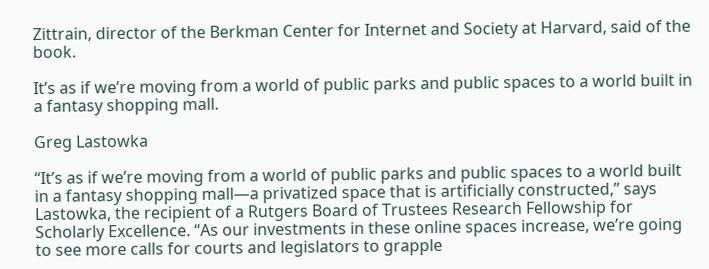Zittrain, director of the Berkman Center for Internet and Society at Harvard, said of the book.

It’s as if we’re moving from a world of public parks and public spaces to a world built in a fantasy shopping mall.

Greg Lastowka

“It’s as if we’re moving from a world of public parks and public spaces to a world built in a fantasy shopping mall—a privatized space that is artificially constructed,” says Lastowka, the recipient of a Rutgers Board of Trustees Research Fellowship for Scholarly Excellence. “As our investments in these online spaces increase, we’re going to see more calls for courts and legislators to grapple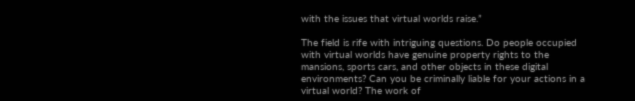with the issues that virtual worlds raise.”

The field is rife with intriguing questions. Do people occupied with virtual worlds have genuine property rights to the mansions, sports cars, and other objects in these digital environments? Can you be criminally liable for your actions in a virtual world? The work of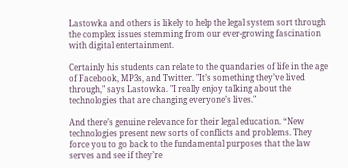Lastowka and others is likely to help the legal system sort through the complex issues stemming from our ever-growing fascination with digital entertainment.

Certainly his students can relate to the quandaries of life in the age of Facebook, MP3s, and Twitter. "It’s something they’ve lived through," says Lastowka. "I really enjoy talking about the technologies that are changing everyone’s lives."

And there’s genuine relevance for their legal education. “New technologies present new sorts of conflicts and problems. They force you to go back to the fundamental purposes that the law serves and see if they’re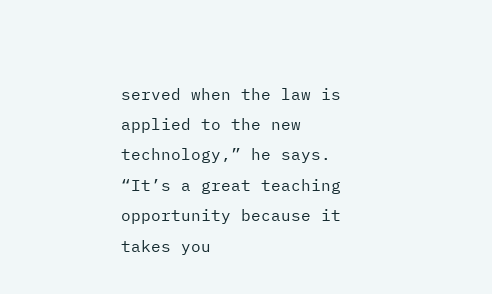served when the law is applied to the new technology,” he says. “It’s a great teaching opportunity because it takes you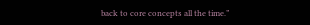back to core concepts all the time.”